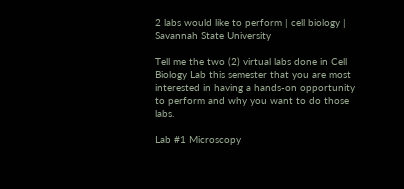2 labs would like to perform | cell biology | Savannah State University

Tell me the two (2) virtual labs done in Cell Biology Lab this semester that you are most interested in having a hands-on opportunity to perform and why you want to do those labs.

Lab #1 Microscopy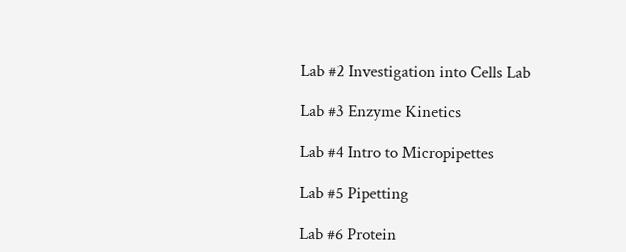Lab #2 Investigation into Cells Lab

Lab #3 Enzyme Kinetics

Lab #4 Intro to Micropipettes

Lab #5 Pipetting

Lab #6 Protein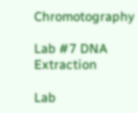Chromotography

Lab #7 DNA Extraction

Lab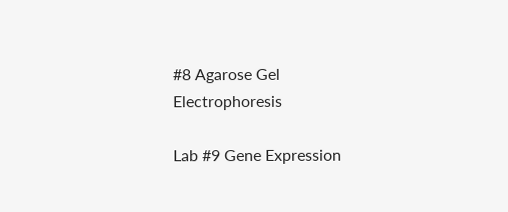#8 Agarose Gel Electrophoresis

Lab #9 Gene Expression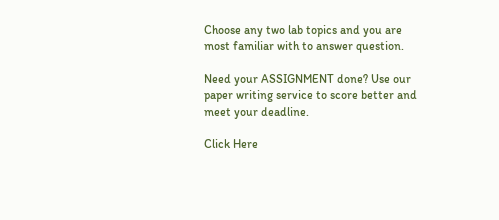Choose any two lab topics and you are most familiar with to answer question.

Need your ASSIGNMENT done? Use our paper writing service to score better and meet your deadline.

Click Here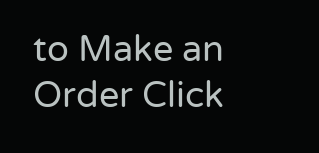to Make an Order Click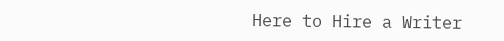Here to Hire a Writer